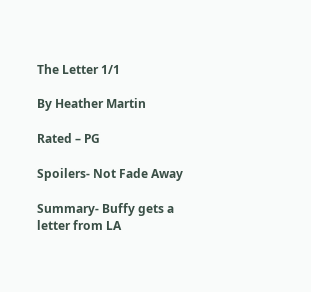The Letter 1/1

By Heather Martin

Rated – PG

Spoilers- Not Fade Away

Summary- Buffy gets a letter from LA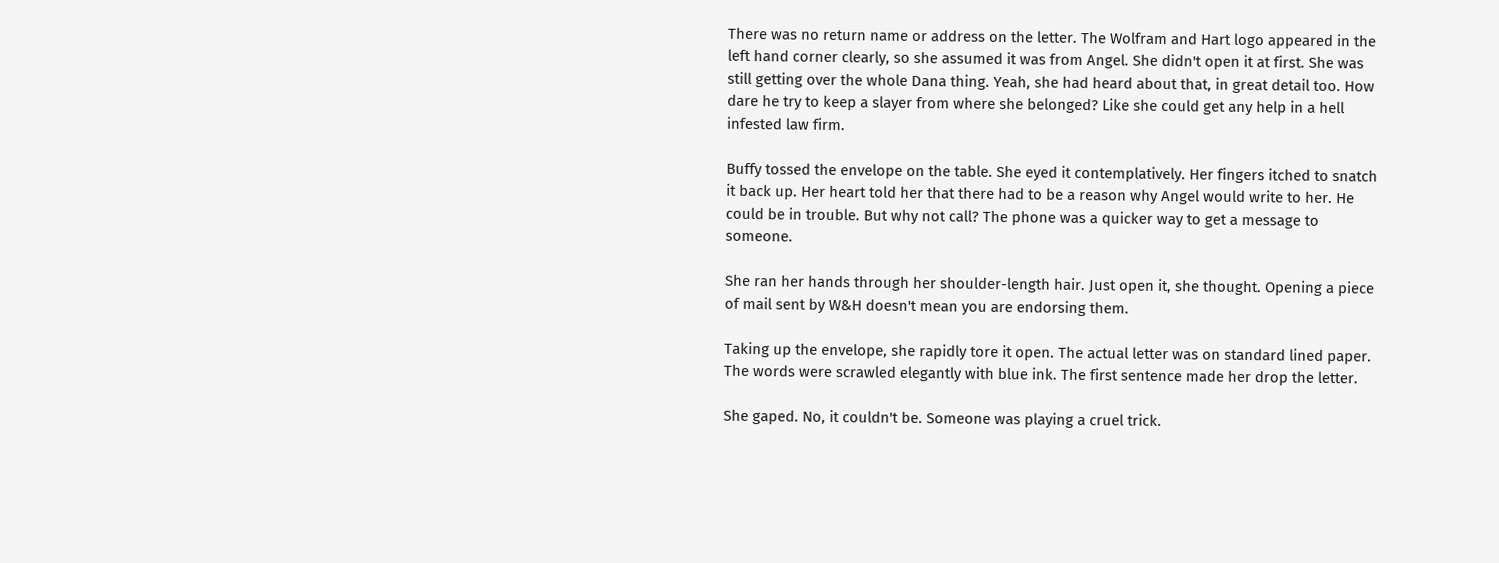There was no return name or address on the letter. The Wolfram and Hart logo appeared in the left hand corner clearly, so she assumed it was from Angel. She didn't open it at first. She was still getting over the whole Dana thing. Yeah, she had heard about that, in great detail too. How dare he try to keep a slayer from where she belonged? Like she could get any help in a hell infested law firm.

Buffy tossed the envelope on the table. She eyed it contemplatively. Her fingers itched to snatch it back up. Her heart told her that there had to be a reason why Angel would write to her. He could be in trouble. But why not call? The phone was a quicker way to get a message to someone.

She ran her hands through her shoulder-length hair. Just open it, she thought. Opening a piece of mail sent by W&H doesn't mean you are endorsing them.

Taking up the envelope, she rapidly tore it open. The actual letter was on standard lined paper. The words were scrawled elegantly with blue ink. The first sentence made her drop the letter.

She gaped. No, it couldn't be. Someone was playing a cruel trick.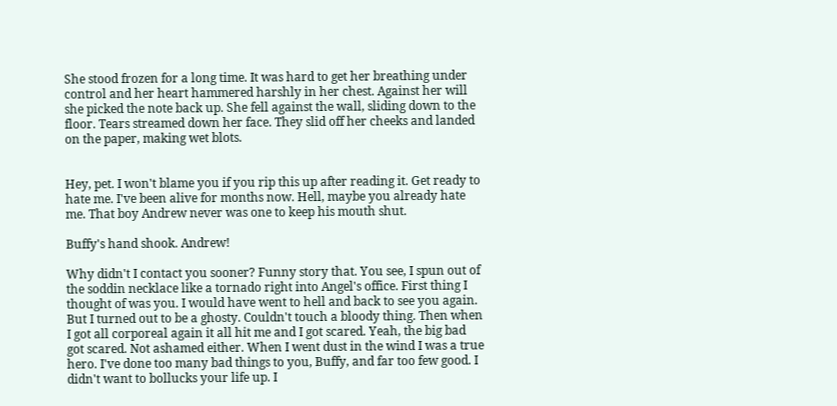She stood frozen for a long time. It was hard to get her breathing under control and her heart hammered harshly in her chest. Against her will she picked the note back up. She fell against the wall, sliding down to the floor. Tears streamed down her face. They slid off her cheeks and landed on the paper, making wet blots.


Hey, pet. I won't blame you if you rip this up after reading it. Get ready to hate me. I've been alive for months now. Hell, maybe you already hate me. That boy Andrew never was one to keep his mouth shut.

Buffy's hand shook. Andrew!

Why didn't I contact you sooner? Funny story that. You see, I spun out of the soddin necklace like a tornado right into Angel's office. First thing I thought of was you. I would have went to hell and back to see you again. But I turned out to be a ghosty. Couldn't touch a bloody thing. Then when I got all corporeal again it all hit me and I got scared. Yeah, the big bad got scared. Not ashamed either. When I went dust in the wind I was a true hero. I've done too many bad things to you, Buffy, and far too few good. I didn't want to bollucks your life up. I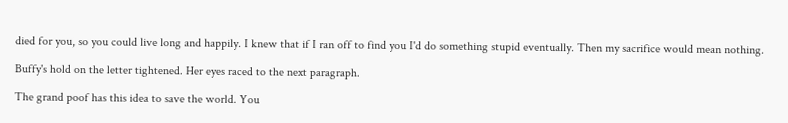died for you, so you could live long and happily. I knew that if I ran off to find you I'd do something stupid eventually. Then my sacrifice would mean nothing.

Buffy's hold on the letter tightened. Her eyes raced to the next paragraph.

The grand poof has this idea to save the world. You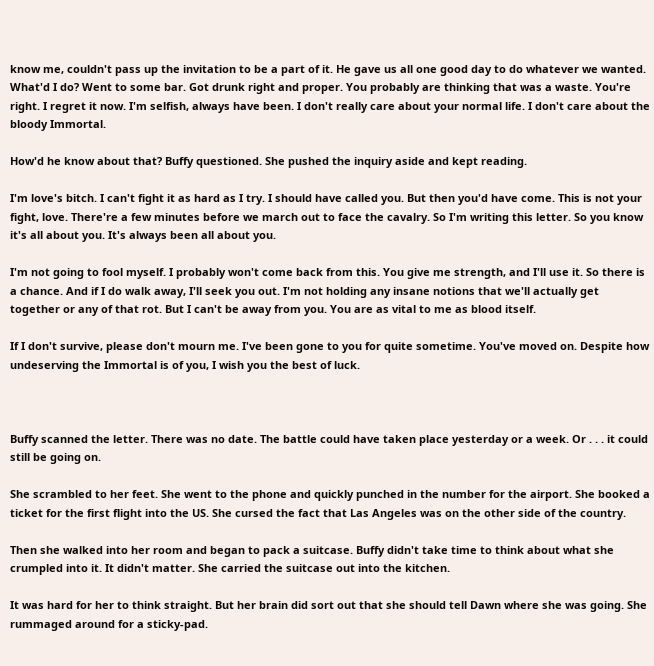know me, couldn't pass up the invitation to be a part of it. He gave us all one good day to do whatever we wanted. What'd I do? Went to some bar. Got drunk right and proper. You probably are thinking that was a waste. You're right. I regret it now. I'm selfish, always have been. I don't really care about your normal life. I don't care about the bloody Immortal.

How'd he know about that? Buffy questioned. She pushed the inquiry aside and kept reading.

I'm love's bitch. I can't fight it as hard as I try. I should have called you. But then you'd have come. This is not your fight, love. There're a few minutes before we march out to face the cavalry. So I'm writing this letter. So you know it's all about you. It's always been all about you.

I'm not going to fool myself. I probably won't come back from this. You give me strength, and I'll use it. So there is a chance. And if I do walk away, I'll seek you out. I'm not holding any insane notions that we'll actually get together or any of that rot. But I can't be away from you. You are as vital to me as blood itself.

If I don't survive, please don't mourn me. I've been gone to you for quite sometime. You've moved on. Despite how undeserving the Immortal is of you, I wish you the best of luck.



Buffy scanned the letter. There was no date. The battle could have taken place yesterday or a week. Or . . . it could still be going on.

She scrambled to her feet. She went to the phone and quickly punched in the number for the airport. She booked a ticket for the first flight into the US. She cursed the fact that Las Angeles was on the other side of the country.

Then she walked into her room and began to pack a suitcase. Buffy didn't take time to think about what she crumpled into it. It didn't matter. She carried the suitcase out into the kitchen.

It was hard for her to think straight. But her brain did sort out that she should tell Dawn where she was going. She rummaged around for a sticky-pad.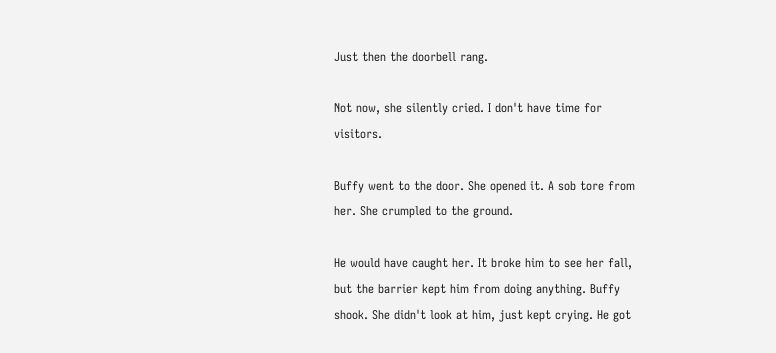Just then the doorbell rang.

Not now, she silently cried. I don't have time for visitors.

Buffy went to the door. She opened it. A sob tore from her. She crumpled to the ground.

He would have caught her. It broke him to see her fall, but the barrier kept him from doing anything. Buffy shook. She didn't look at him, just kept crying. He got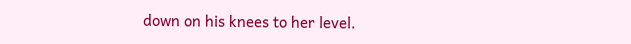down on his knees to her level.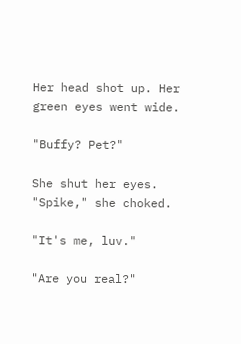Her head shot up. Her green eyes went wide.

"Buffy? Pet?"

She shut her eyes. "Spike," she choked.

"It's me, luv."

"Are you real?"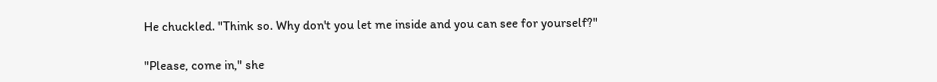He chuckled. "Think so. Why don't you let me inside and you can see for yourself?"

"Please, come in," she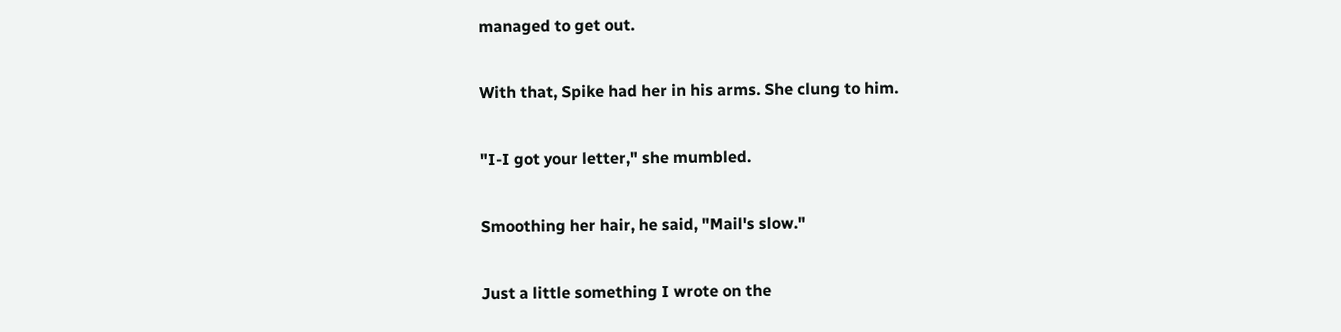managed to get out.

With that, Spike had her in his arms. She clung to him.

"I-I got your letter," she mumbled.

Smoothing her hair, he said, "Mail's slow."

Just a little something I wrote on the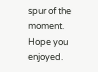spur of the moment. Hope you enjoyed.